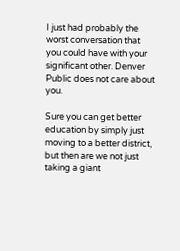I just had probably the worst conversation that you could have with your significant other. Denver Public does not care about you.

Sure you can get better education by simply just moving to a better district, but then are we not just taking a giant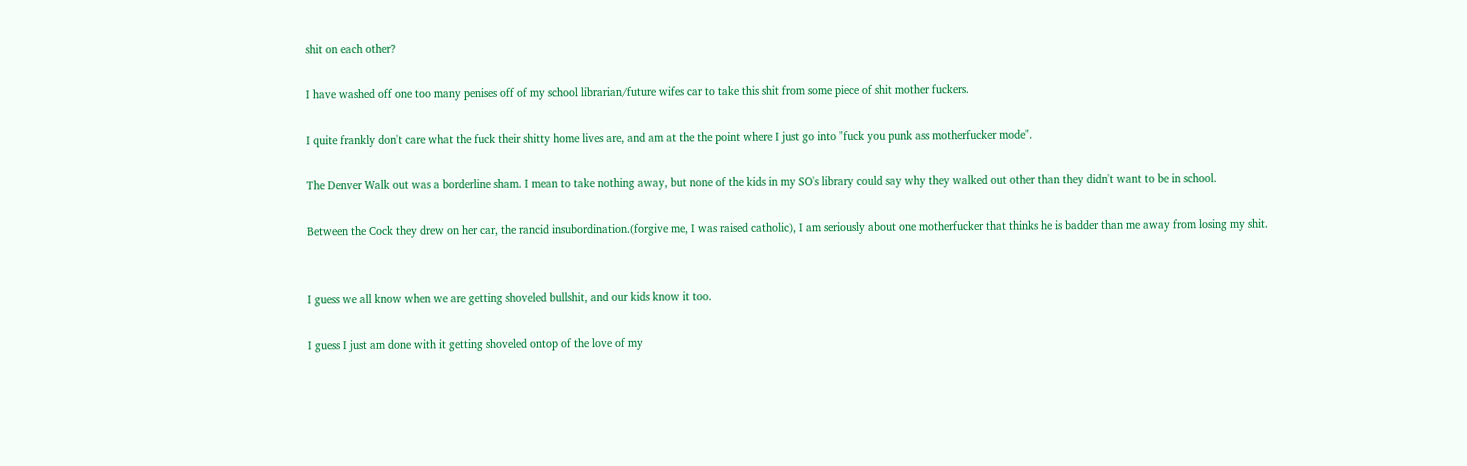shit on each other?

I have washed off one too many penises off of my school librarian/future wifes car to take this shit from some piece of shit mother fuckers.

I quite frankly don't care what the fuck their shitty home lives are, and am at the the point where I just go into "fuck you punk ass motherfucker mode".

The Denver Walk out was a borderline sham. I mean to take nothing away, but none of the kids in my SO's library could say why they walked out other than they didn't want to be in school.

Between the Cock they drew on her car, the rancid insubordination.(forgive me, I was raised catholic), I am seriously about one motherfucker that thinks he is badder than me away from losing my shit.


I guess we all know when we are getting shoveled bullshit, and our kids know it too.

I guess I just am done with it getting shoveled ontop of the love of my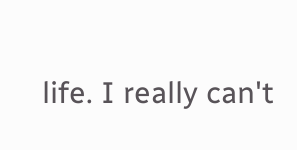life. I really can't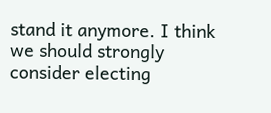stand it anymore. I think we should strongly consider electing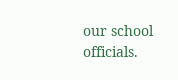our school officials.